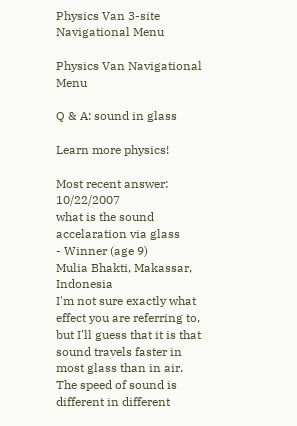Physics Van 3-site Navigational Menu

Physics Van Navigational Menu

Q & A: sound in glass

Learn more physics!

Most recent answer: 10/22/2007
what is the sound accelaration via glass
- Winner (age 9)
Mulia Bhakti, Makassar, Indonesia
I'm not sure exactly what effect you are referring to, but I'll guess that it is that sound travels faster in most glass than in air. The speed of sound is different in different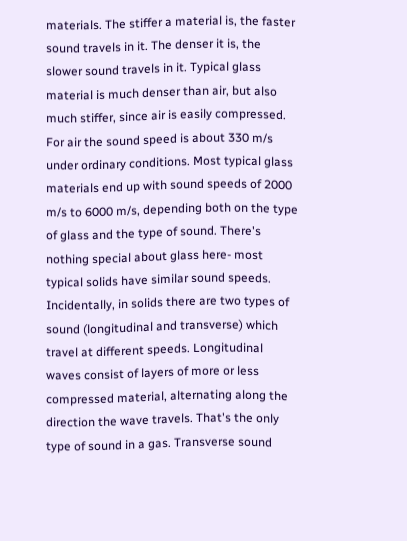materials. The stiffer a material is, the faster sound travels in it. The denser it is, the slower sound travels in it. Typical glass material is much denser than air, but also much stiffer, since air is easily compressed. For air the sound speed is about 330 m/s under ordinary conditions. Most typical glass materials end up with sound speeds of 2000 m/s to 6000 m/s, depending both on the type of glass and the type of sound. There's nothing special about glass here- most typical solids have similar sound speeds.
Incidentally, in solids there are two types of sound (longitudinal and transverse) which travel at different speeds. Longitudinal waves consist of layers of more or less compressed material, alternating along the direction the wave travels. That's the only type of sound in a gas. Transverse sound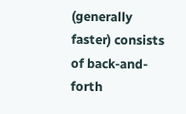(generally faster) consists of back-and-forth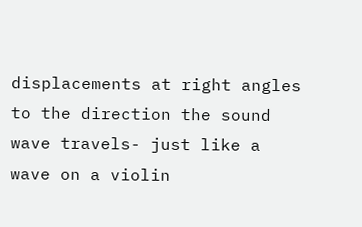displacements at right angles to the direction the sound wave travels- just like a wave on a violin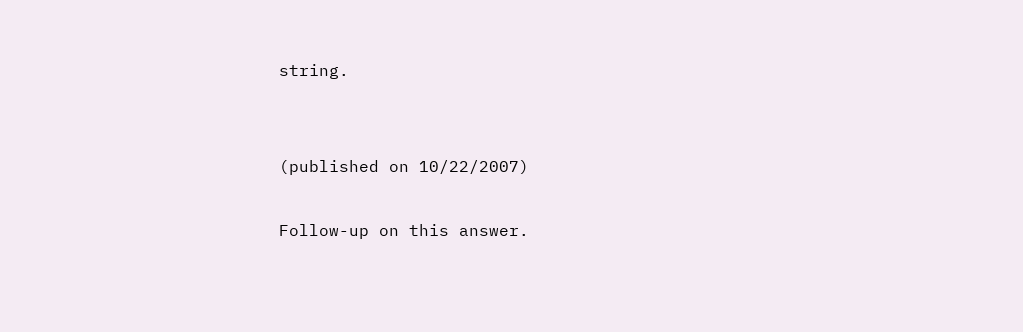string.


(published on 10/22/2007)

Follow-up on this answer.